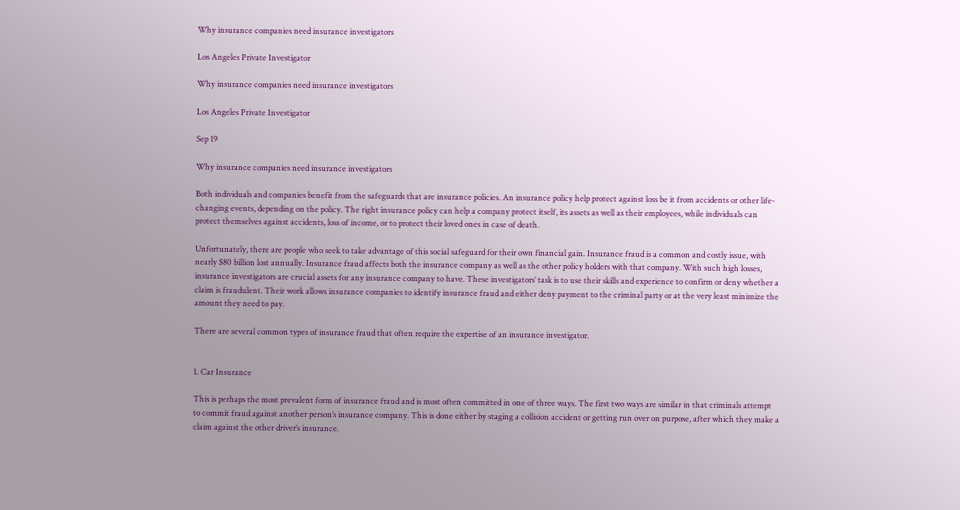Why insurance companies need insurance investigators

Los Angeles Private Investigator

Why insurance companies need insurance investigators

Los Angeles Private Investigator

Sep 19

Why insurance companies need insurance investigators

Both individuals and companies benefit from the safeguards that are insurance policies. An insurance policy help protect against loss be it from accidents or other life-changing events, depending on the policy. The right insurance policy can help a company protect itself, its assets as well as their employees, while individuals can protect themselves against accidents, loss of income, or to protect their loved ones in case of death.

Unfortunately, there are people who seek to take advantage of this social safeguard for their own financial gain. Insurance fraud is a common and costly issue, with nearly $80 billion lost annually. Insurance fraud affects both the insurance company as well as the other policy holders with that company. With such high losses, insurance investigators are crucial assets for any insurance company to have. These investigators’ task is to use their skills and experience to confirm or deny whether a claim is fraudulent. Their work allows insurance companies to identify insurance fraud and either deny payment to the criminal party or at the very least minimize the amount they need to pay.

There are several common types of insurance fraud that often require the expertise of an insurance investigator.


1. Car Insurance

This is perhaps the most prevalent form of insurance fraud and is most often committed in one of three ways. The first two ways are similar in that criminals attempt to commit fraud against another person’s insurance company. This is done either by staging a collision accident or getting run over on purpose, after which they make a claim against the other driver’s insurance.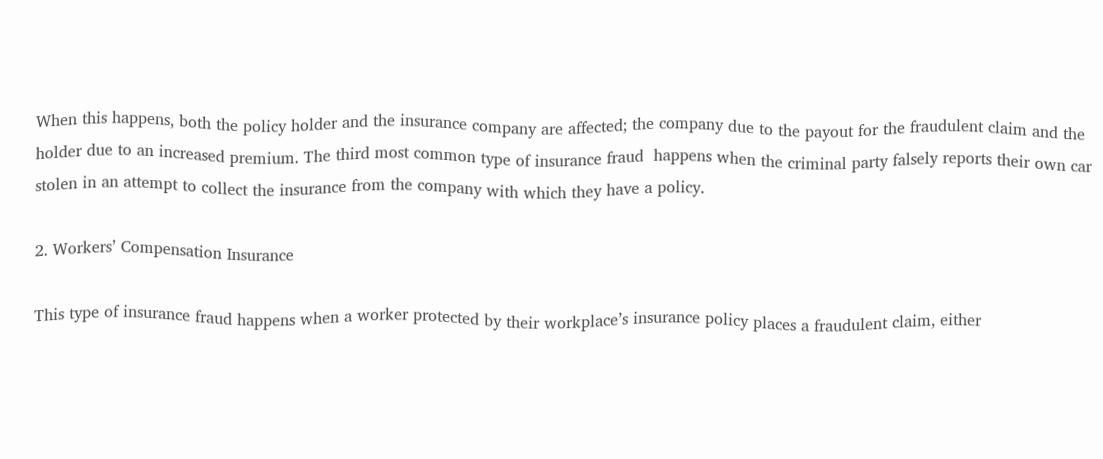When this happens, both the policy holder and the insurance company are affected; the company due to the payout for the fraudulent claim and the holder due to an increased premium. The third most common type of insurance fraud  happens when the criminal party falsely reports their own car stolen in an attempt to collect the insurance from the company with which they have a policy.

2. Workers’ Compensation Insurance

This type of insurance fraud happens when a worker protected by their workplace’s insurance policy places a fraudulent claim, either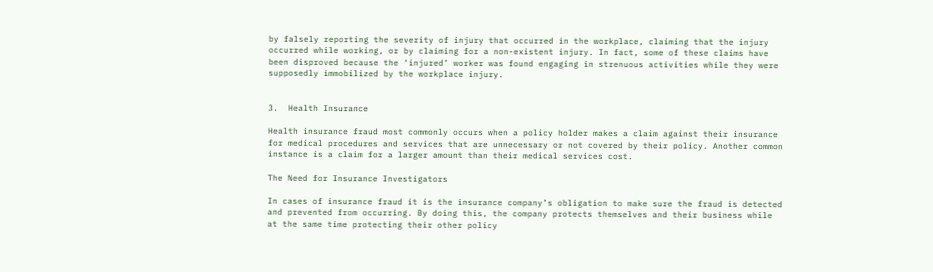by falsely reporting the severity of injury that occurred in the workplace, claiming that the injury occurred while working, or by claiming for a non-existent injury. In fact, some of these claims have been disproved because the ‘injured’ worker was found engaging in strenuous activities while they were supposedly immobilized by the workplace injury.


3.  Health Insurance

Health insurance fraud most commonly occurs when a policy holder makes a claim against their insurance for medical procedures and services that are unnecessary or not covered by their policy. Another common instance is a claim for a larger amount than their medical services cost.

The Need for Insurance Investigators

In cases of insurance fraud it is the insurance company’s obligation to make sure the fraud is detected and prevented from occurring. By doing this, the company protects themselves and their business while at the same time protecting their other policy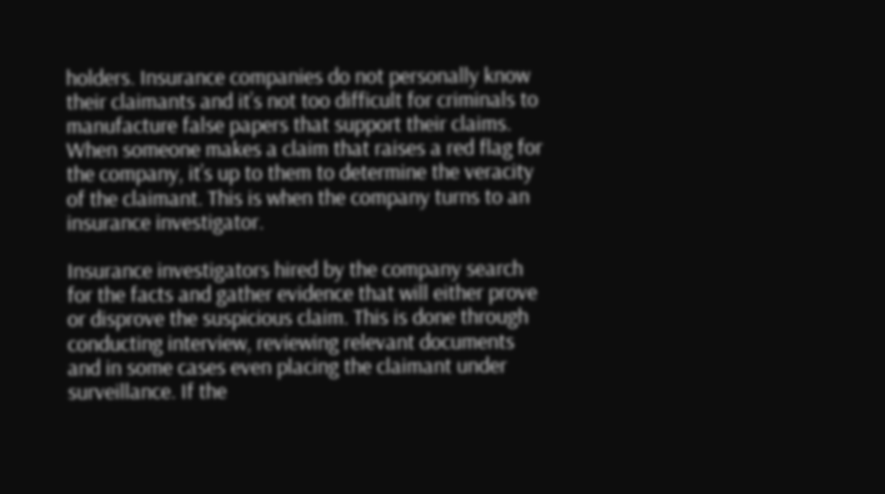holders. Insurance companies do not personally know their claimants and it’s not too difficult for criminals to manufacture false papers that support their claims. When someone makes a claim that raises a red flag for the company, it’s up to them to determine the veracity of the claimant. This is when the company turns to an insurance investigator.

Insurance investigators hired by the company search for the facts and gather evidence that will either prove or disprove the suspicious claim. This is done through conducting interview, reviewing relevant documents and in some cases even placing the claimant under surveillance. If the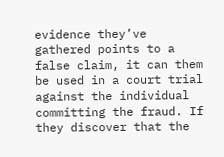evidence they’ve gathered points to a false claim, it can them be used in a court trial against the individual committing the fraud. If they discover that the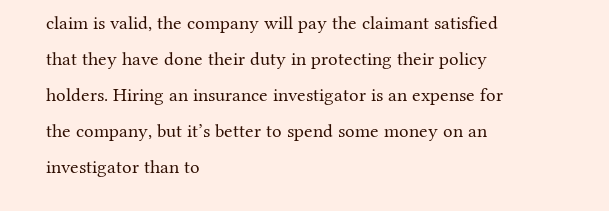claim is valid, the company will pay the claimant satisfied that they have done their duty in protecting their policy holders. Hiring an insurance investigator is an expense for the company, but it’s better to spend some money on an investigator than to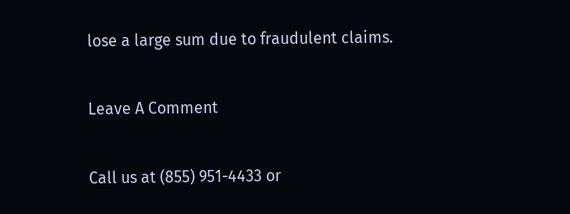lose a large sum due to fraudulent claims.

Leave A Comment

Call us at (855) 951-4433 or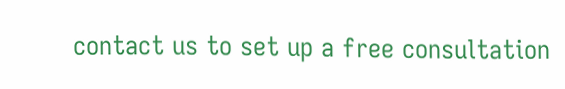contact us to set up a free consultation